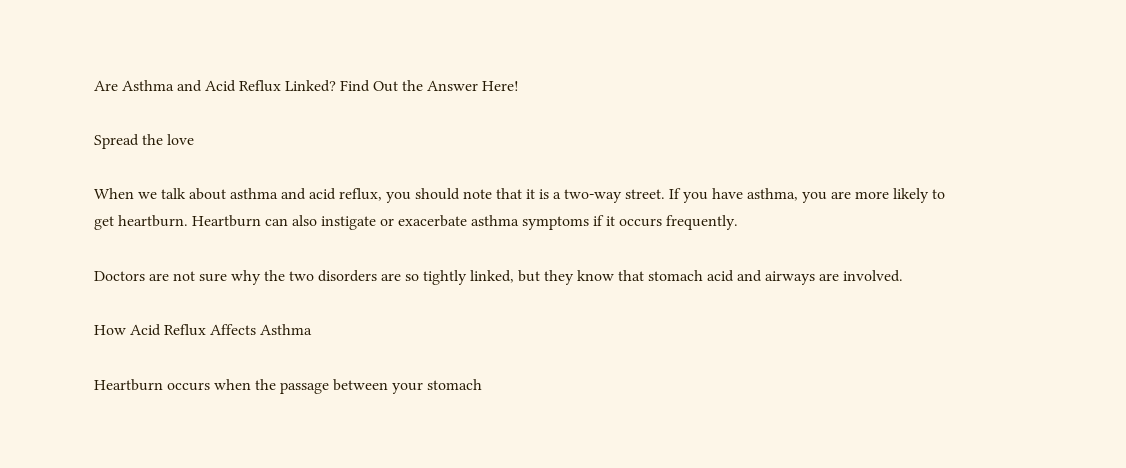Are Asthma and Acid Reflux Linked? Find Out the Answer Here!

Spread the love

When we talk about asthma and acid reflux, you should note that it is a two-way street. If you have asthma, you are more likely to get heartburn. Heartburn can also instigate or exacerbate asthma symptoms if it occurs frequently.

Doctors are not sure why the two disorders are so tightly linked, but they know that stomach acid and airways are involved.

How Acid Reflux Affects Asthma

Heartburn occurs when the passage between your stomach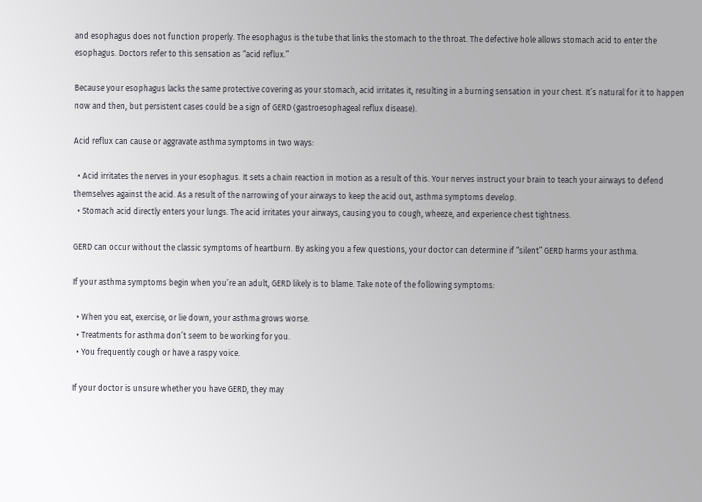and esophagus does not function properly. The esophagus is the tube that links the stomach to the throat. The defective hole allows stomach acid to enter the esophagus. Doctors refer to this sensation as “acid reflux.”

Because your esophagus lacks the same protective covering as your stomach, acid irritates it, resulting in a burning sensation in your chest. It’s natural for it to happen now and then, but persistent cases could be a sign of GERD (gastroesophageal reflux disease).

Acid reflux can cause or aggravate asthma symptoms in two ways:

  • Acid irritates the nerves in your esophagus. It sets a chain reaction in motion as a result of this. Your nerves instruct your brain to teach your airways to defend themselves against the acid. As a result of the narrowing of your airways to keep the acid out, asthma symptoms develop.
  • Stomach acid directly enters your lungs. The acid irritates your airways, causing you to cough, wheeze, and experience chest tightness.

GERD can occur without the classic symptoms of heartburn. By asking you a few questions, your doctor can determine if “silent” GERD harms your asthma.

If your asthma symptoms begin when you’re an adult, GERD likely is to blame. Take note of the following symptoms:

  • When you eat, exercise, or lie down, your asthma grows worse.
  • Treatments for asthma don’t seem to be working for you.
  • You frequently cough or have a raspy voice.

If your doctor is unsure whether you have GERD, they may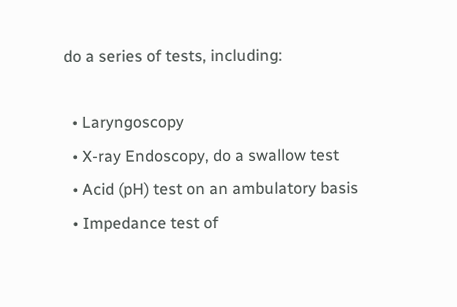do a series of tests, including:

  • Laryngoscopy
  • X-ray Endoscopy, do a swallow test
  • Acid (pH) test on an ambulatory basis
  • Impedance test of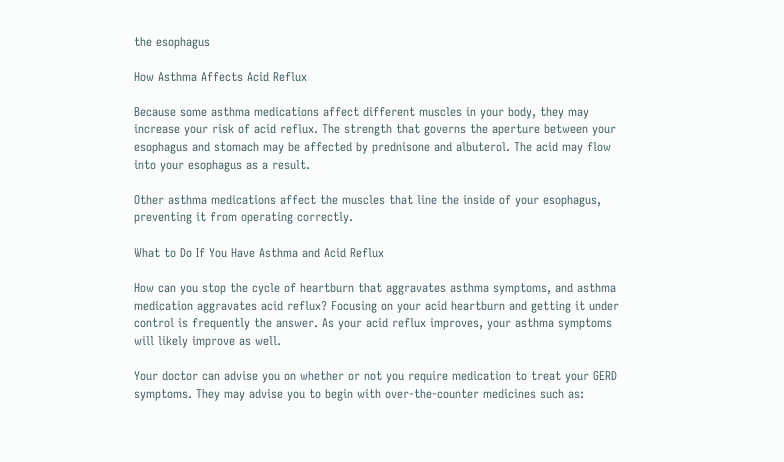the esophagus

How Asthma Affects Acid Reflux

Because some asthma medications affect different muscles in your body, they may increase your risk of acid reflux. The strength that governs the aperture between your esophagus and stomach may be affected by prednisone and albuterol. The acid may flow into your esophagus as a result.

Other asthma medications affect the muscles that line the inside of your esophagus, preventing it from operating correctly.

What to Do If You Have Asthma and Acid Reflux

How can you stop the cycle of heartburn that aggravates asthma symptoms, and asthma medication aggravates acid reflux? Focusing on your acid heartburn and getting it under control is frequently the answer. As your acid reflux improves, your asthma symptoms will likely improve as well.

Your doctor can advise you on whether or not you require medication to treat your GERD symptoms. They may advise you to begin with over-the-counter medicines such as: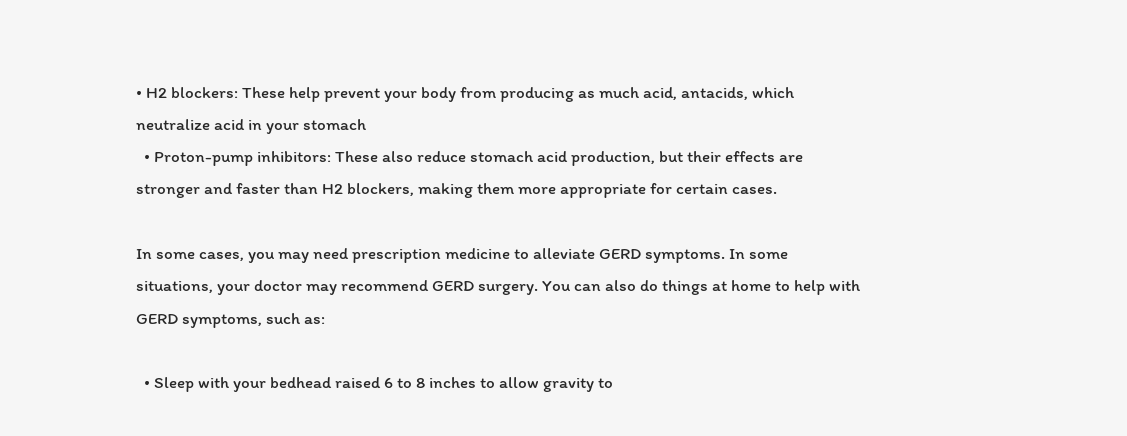• H2 blockers: These help prevent your body from producing as much acid, antacids, which neutralize acid in your stomach
  • Proton-pump inhibitors: These also reduce stomach acid production, but their effects are stronger and faster than H2 blockers, making them more appropriate for certain cases.

In some cases, you may need prescription medicine to alleviate GERD symptoms. In some situations, your doctor may recommend GERD surgery. You can also do things at home to help with GERD symptoms, such as:

  • Sleep with your bedhead raised 6 to 8 inches to allow gravity to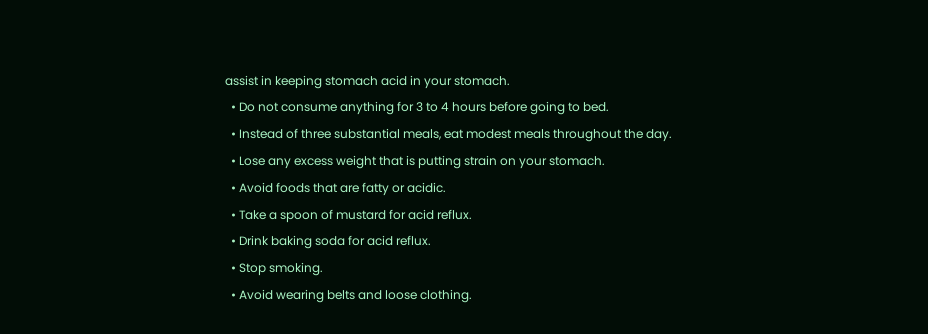assist in keeping stomach acid in your stomach.
  • Do not consume anything for 3 to 4 hours before going to bed.
  • Instead of three substantial meals, eat modest meals throughout the day.
  • Lose any excess weight that is putting strain on your stomach.
  • Avoid foods that are fatty or acidic.
  • Take a spoon of mustard for acid reflux.
  • Drink baking soda for acid reflux.
  • Stop smoking.
  • Avoid wearing belts and loose clothing.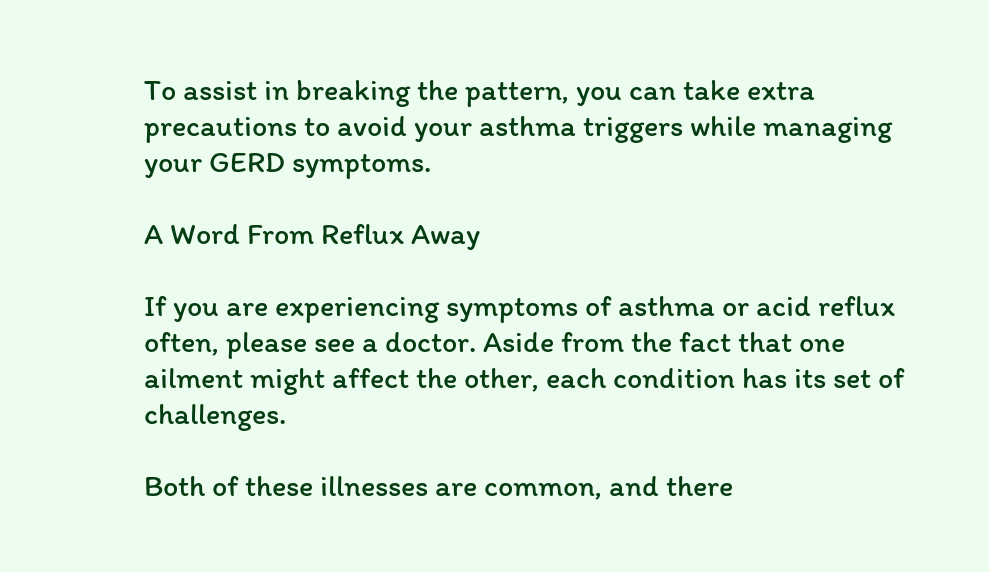To assist in breaking the pattern, you can take extra precautions to avoid your asthma triggers while managing your GERD symptoms.

A Word From Reflux Away

If you are experiencing symptoms of asthma or acid reflux often, please see a doctor. Aside from the fact that one ailment might affect the other, each condition has its set of challenges.

Both of these illnesses are common, and there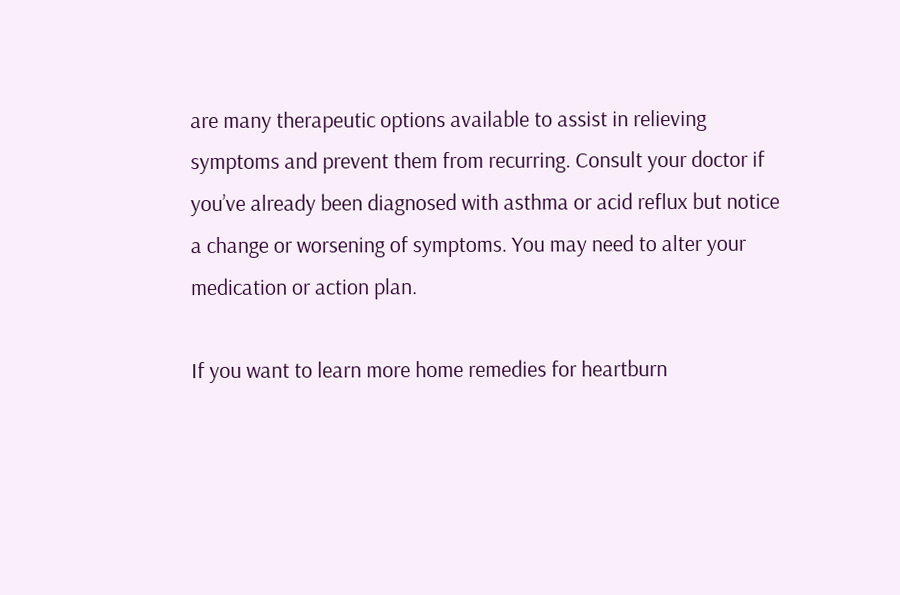are many therapeutic options available to assist in relieving symptoms and prevent them from recurring. Consult your doctor if you’ve already been diagnosed with asthma or acid reflux but notice a change or worsening of symptoms. You may need to alter your medication or action plan.

If you want to learn more home remedies for heartburn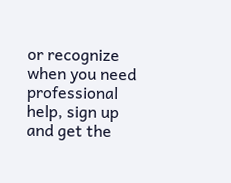or recognize when you need professional help, sign up and get the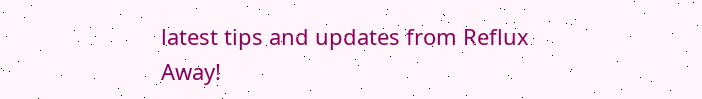latest tips and updates from Reflux Away!